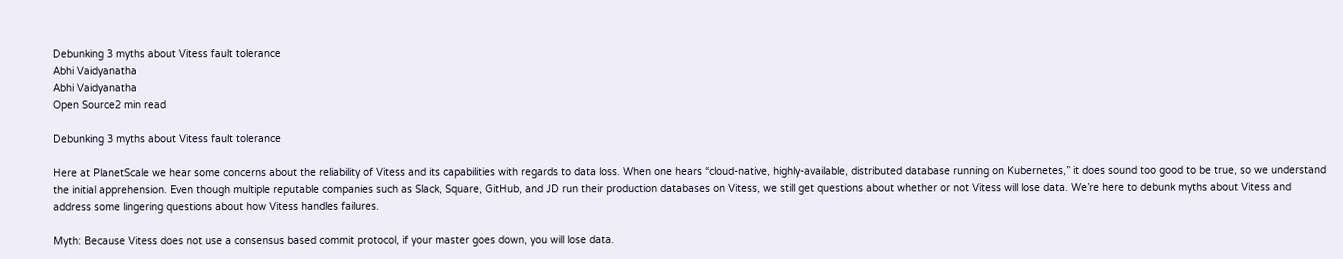Debunking 3 myths about Vitess fault tolerance
Abhi Vaidyanatha
Abhi Vaidyanatha
Open Source2 min read

Debunking 3 myths about Vitess fault tolerance

Here at PlanetScale we hear some concerns about the reliability of Vitess and its capabilities with regards to data loss. When one hears “cloud-native, highly-available, distributed database running on Kubernetes,” it does sound too good to be true, so we understand the initial apprehension. Even though multiple reputable companies such as Slack, Square, GitHub, and JD run their production databases on Vitess, we still get questions about whether or not Vitess will lose data. We’re here to debunk myths about Vitess and address some lingering questions about how Vitess handles failures.

Myth: Because Vitess does not use a consensus based commit protocol, if your master goes down, you will lose data.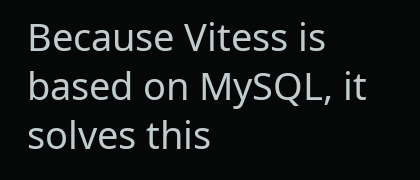Because Vitess is based on MySQL, it solves this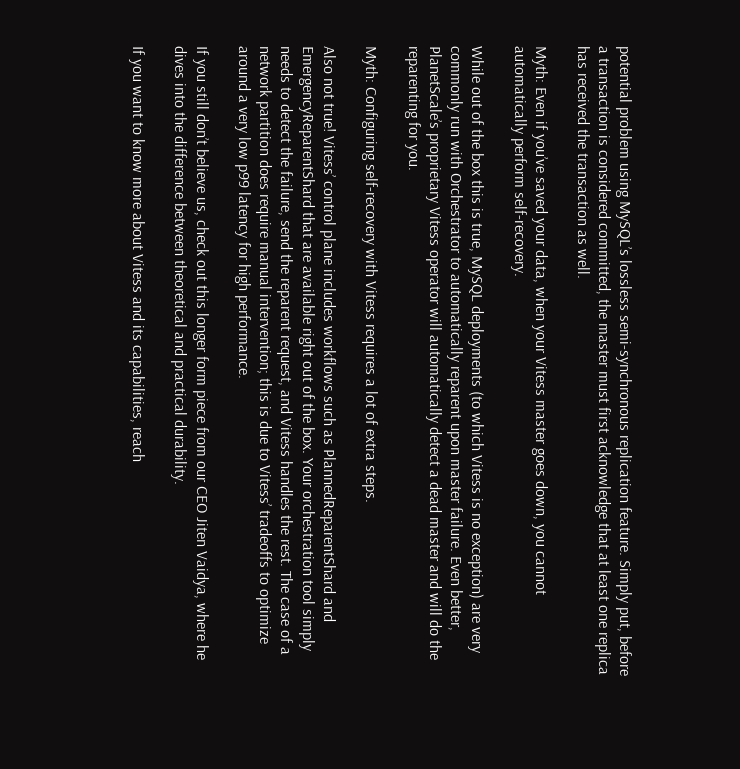potential problem using MySQL’s lossless semi-synchronous replication feature. Simply put, before a transaction is considered committed, the master must first acknowledge that at least one replica has received the transaction as well.

Myth: Even if you’ve saved your data, when your Vitess master goes down, you cannot automatically perform self-recovery.

While out of the box this is true, MySQL deployments (to which Vitess is no exception) are very commonly run with Orchestrator to automatically reparent upon master failure. Even better, PlanetScale’s proprietary Vitess operator will automatically detect a dead master and will do the reparenting for you.

Myth: Configuring self-recovery with Vitess requires a lot of extra steps.

Also not true! Vitess’ control plane includes workflows such as PlannedReparentShard and EmergencyReparentShard that are available right out of the box. Your orchestration tool simply needs to detect the failure, send the reparent request, and Vitess handles the rest. The case of a network partition does require manual intervention; this is due to Vitess’ tradeoffs to optimize around a very low p99 latency for high performance.

If you still don’t believe us, check out this longer form piece from our CEO Jiten Vaidya, where he dives into the difference between theoretical and practical durability.

If you want to know more about Vitess and its capabilities, reach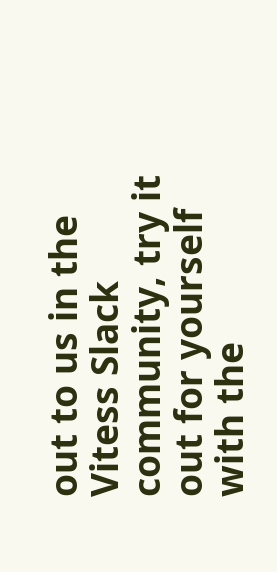out to us in the Vitess Slack community, try it out for yourself with the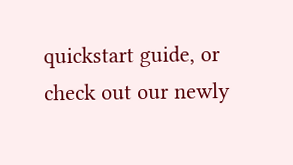quickstart guide, or check out our newly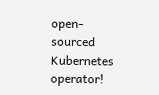open-sourced Kubernetes operator!